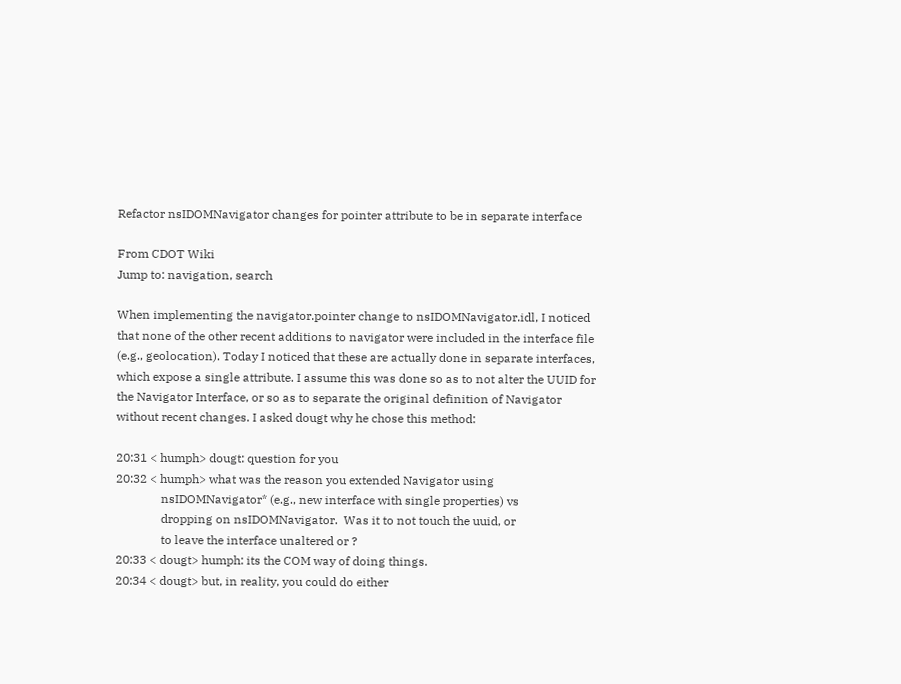Refactor nsIDOMNavigator changes for pointer attribute to be in separate interface

From CDOT Wiki
Jump to: navigation, search

When implementing the navigator.pointer change to nsIDOMNavigator.idl, I noticed that none of the other recent additions to navigator were included in the interface file (e.g., geolocation). Today I noticed that these are actually done in separate interfaces, which expose a single attribute. I assume this was done so as to not alter the UUID for the Navigator Interface, or so as to separate the original definition of Navigator without recent changes. I asked dougt why he chose this method:

20:31 < humph> dougt: question for you
20:32 < humph> what was the reason you extended Navigator using
               nsIDOMNavigator* (e.g., new interface with single properties) vs
               dropping on nsIDOMNavigator.  Was it to not touch the uuid, or
               to leave the interface unaltered or ?
20:33 < dougt> humph: its the COM way of doing things.
20:34 < dougt> but, in reality, you could do either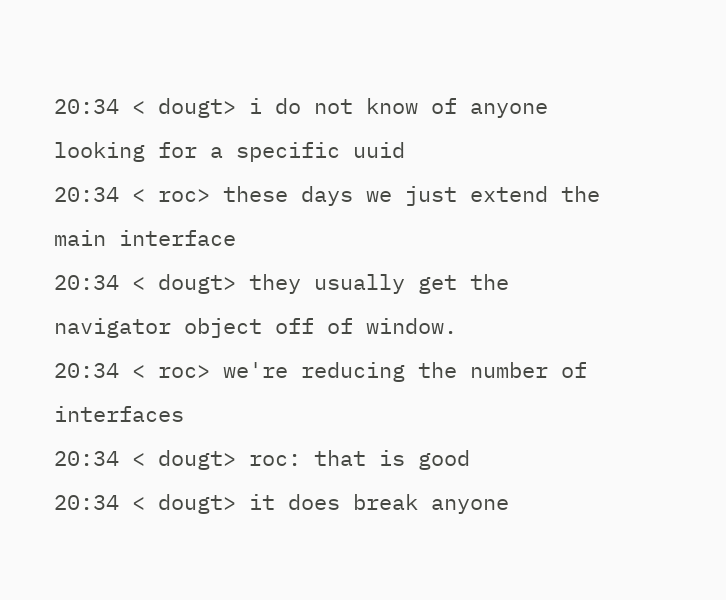20:34 < dougt> i do not know of anyone looking for a specific uuid
20:34 < roc> these days we just extend the main interface
20:34 < dougt> they usually get the navigator object off of window.
20:34 < roc> we're reducing the number of interfaces
20:34 < dougt> roc: that is good
20:34 < dougt> it does break anyone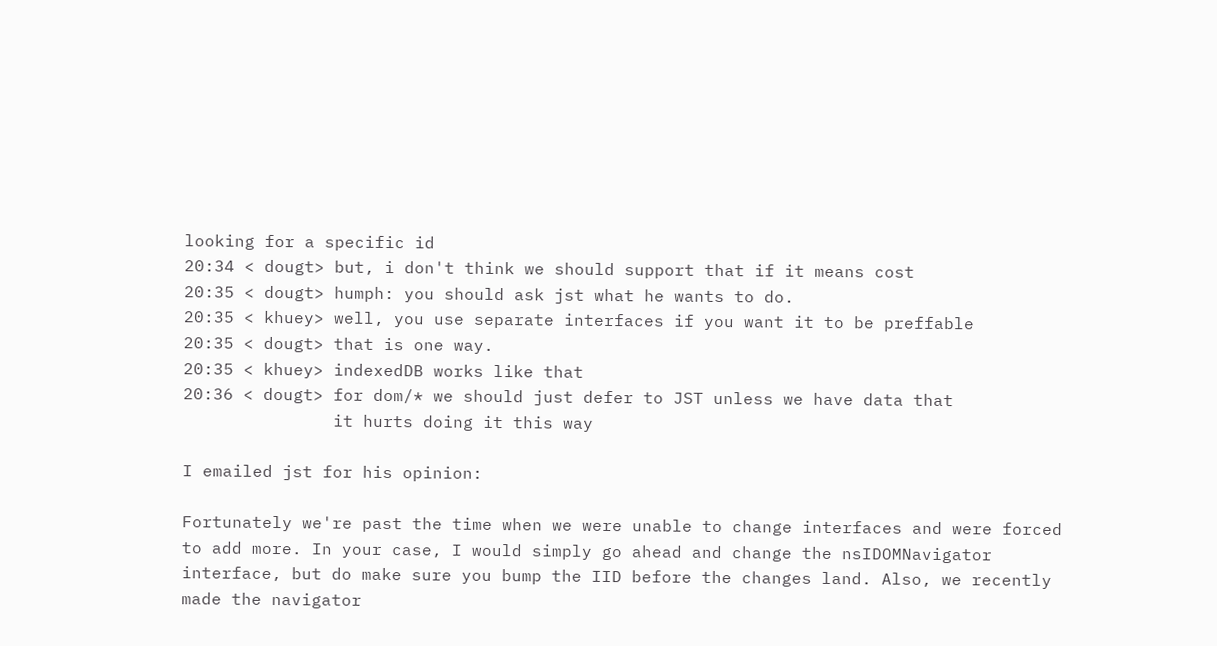looking for a specific id
20:34 < dougt> but, i don't think we should support that if it means cost
20:35 < dougt> humph: you should ask jst what he wants to do.
20:35 < khuey> well, you use separate interfaces if you want it to be preffable
20:35 < dougt> that is one way.
20:35 < khuey> indexedDB works like that
20:36 < dougt> for dom/* we should just defer to JST unless we have data that
               it hurts doing it this way

I emailed jst for his opinion:

Fortunately we're past the time when we were unable to change interfaces and were forced to add more. In your case, I would simply go ahead and change the nsIDOMNavigator interface, but do make sure you bump the IID before the changes land. Also, we recently made the navigator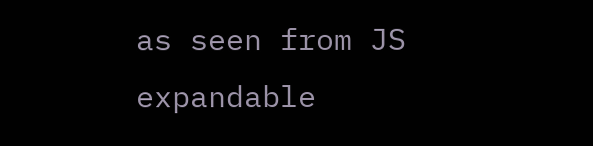as seen from JS expandable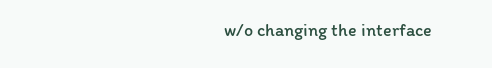w/o changing the interface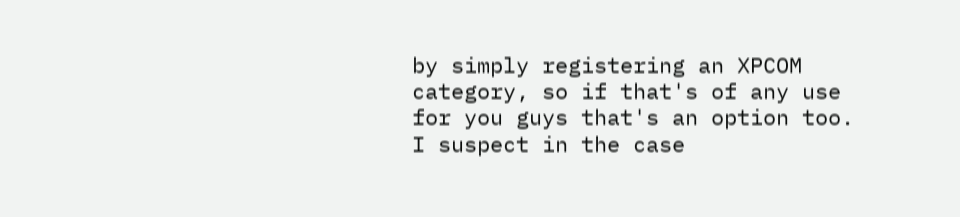by simply registering an XPCOM category, so if that's of any use for you guys that's an option too. I suspect in the case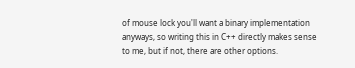of mouse lock you'll want a binary implementation anyways, so writing this in C++ directly makes sense to me, but if not, there are other options.